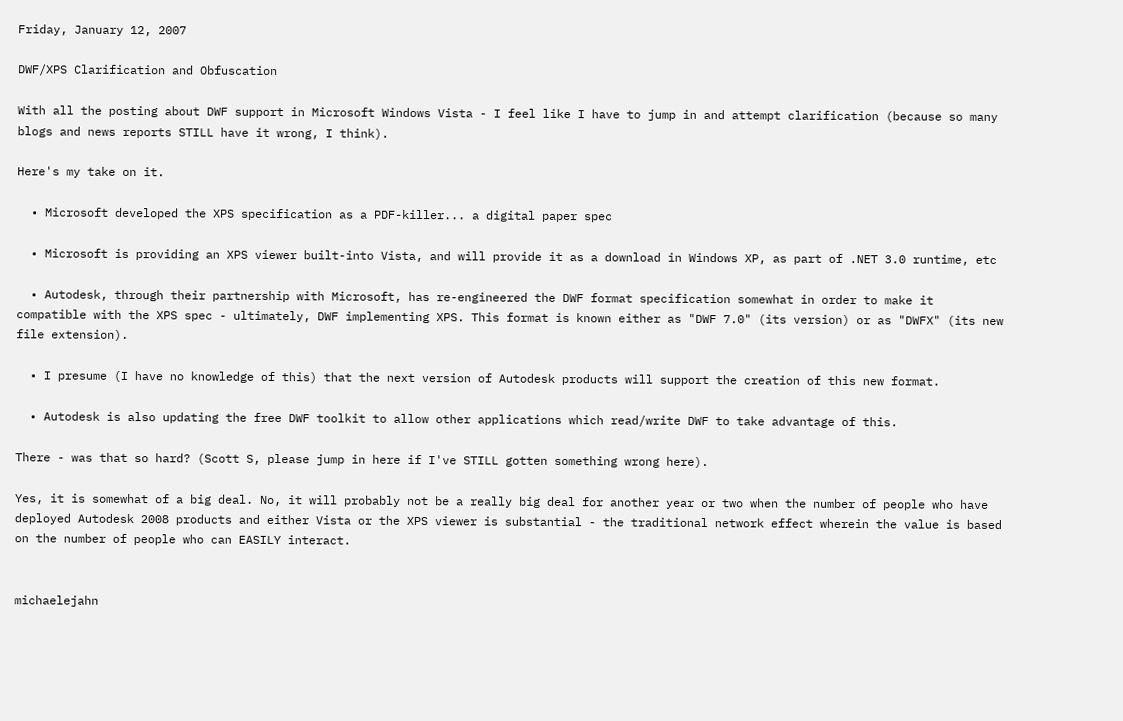Friday, January 12, 2007

DWF/XPS Clarification and Obfuscation

With all the posting about DWF support in Microsoft Windows Vista - I feel like I have to jump in and attempt clarification (because so many blogs and news reports STILL have it wrong, I think).

Here's my take on it.

  • Microsoft developed the XPS specification as a PDF-killer... a digital paper spec

  • Microsoft is providing an XPS viewer built-into Vista, and will provide it as a download in Windows XP, as part of .NET 3.0 runtime, etc

  • Autodesk, through their partnership with Microsoft, has re-engineered the DWF format specification somewhat in order to make it compatible with the XPS spec - ultimately, DWF implementing XPS. This format is known either as "DWF 7.0" (its version) or as "DWFX" (its new file extension).

  • I presume (I have no knowledge of this) that the next version of Autodesk products will support the creation of this new format.

  • Autodesk is also updating the free DWF toolkit to allow other applications which read/write DWF to take advantage of this.

There - was that so hard? (Scott S, please jump in here if I've STILL gotten something wrong here).

Yes, it is somewhat of a big deal. No, it will probably not be a really big deal for another year or two when the number of people who have deployed Autodesk 2008 products and either Vista or the XPS viewer is substantial - the traditional network effect wherein the value is based on the number of people who can EASILY interact.


michaelejahn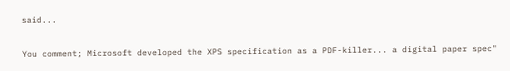said...

You comment; Microsoft developed the XPS specification as a PDF-killer... a digital paper spec"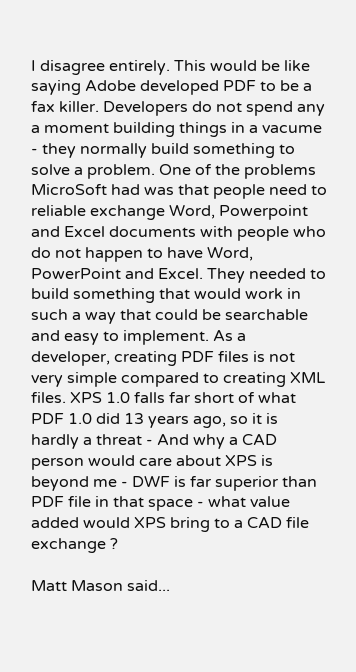I disagree entirely. This would be like saying Adobe developed PDF to be a fax killer. Developers do not spend any a moment building things in a vacume - they normally build something to solve a problem. One of the problems MicroSoft had was that people need to reliable exchange Word, Powerpoint and Excel documents with people who do not happen to have Word, PowerPoint and Excel. They needed to build something that would work in such a way that could be searchable and easy to implement. As a developer, creating PDF files is not very simple compared to creating XML files. XPS 1.0 falls far short of what PDF 1.0 did 13 years ago, so it is hardly a threat - And why a CAD person would care about XPS is beyond me - DWF is far superior than PDF file in that space - what value added would XPS bring to a CAD file exchange ?

Matt Mason said...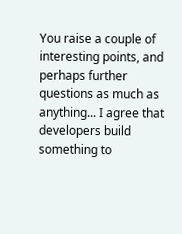You raise a couple of interesting points, and perhaps further questions as much as anything... I agree that developers build something to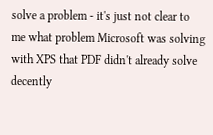solve a problem - it's just not clear to me what problem Microsoft was solving with XPS that PDF didn't already solve decently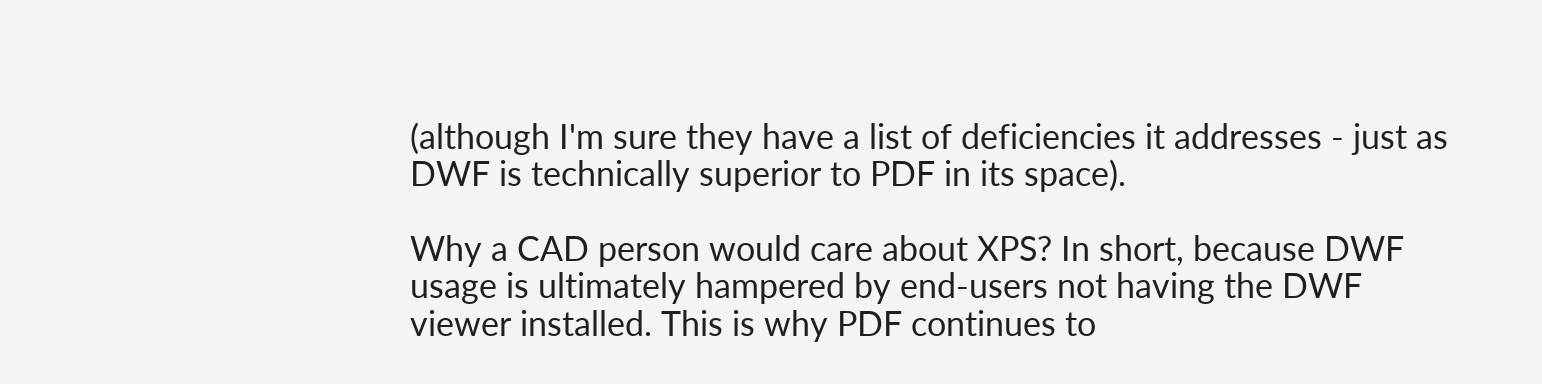(although I'm sure they have a list of deficiencies it addresses - just as DWF is technically superior to PDF in its space).

Why a CAD person would care about XPS? In short, because DWF usage is ultimately hampered by end-users not having the DWF viewer installed. This is why PDF continues to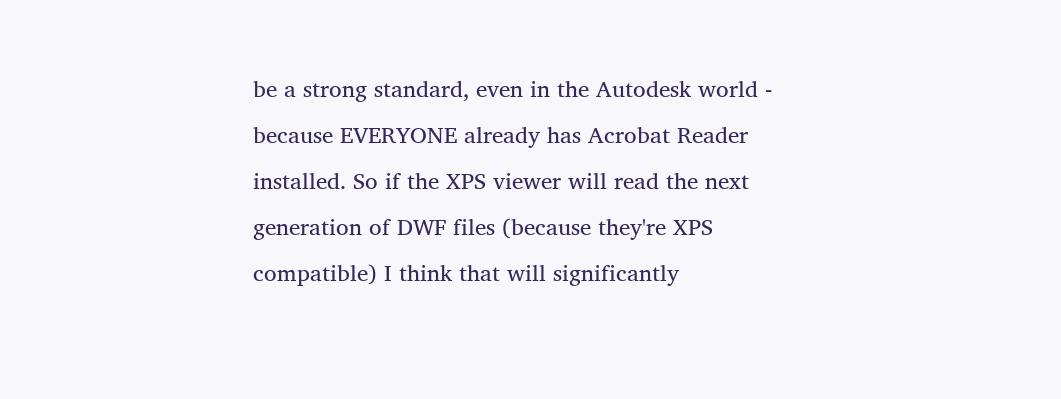be a strong standard, even in the Autodesk world - because EVERYONE already has Acrobat Reader installed. So if the XPS viewer will read the next generation of DWF files (because they're XPS compatible) I think that will significantly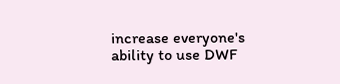increase everyone's ability to use DWF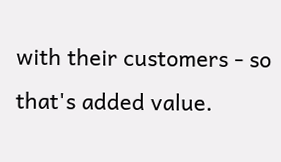with their customers - so that's added value.